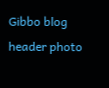Gibbo blog header photo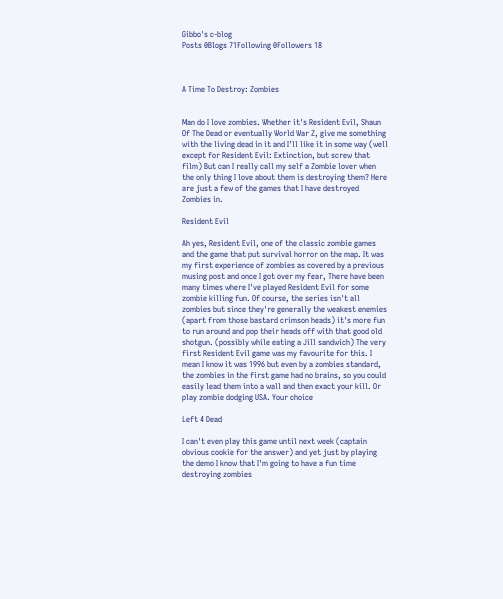Gibbo's c-blog
Posts 0Blogs 71Following 0Followers 18



A Time To Destroy: Zombies


Man do I love zombies. Whether it's Resident Evil, Shaun Of The Dead or eventually World War Z, give me something with the living dead in it and I'll like it in some way (well except for Resident Evil: Extinction, but screw that film) But can I really call my self a Zombie lover when the only thing I love about them is destroying them? Here are just a few of the games that I have destroyed Zombies in.

Resident Evil

Ah yes, Resident Evil, one of the classic zombie games and the game that put survival horror on the map. It was my first experience of zombies as covered by a previous musing post and once I got over my fear, There have been many times where I've played Resident Evil for some zombie killing fun. Of course, the series isn't all zombies but since they're generally the weakest enemies (apart from those bastard crimson heads) it's more fun to run around and pop their heads off with that good old shotgun. (possibly while eating a Jill sandwich) The very first Resident Evil game was my favourite for this. I mean I know it was 1996 but even by a zombies standard, the zombies in the first game had no brains, so you could easily lead them into a wall and then exact your kill. Or play zombie dodging USA. Your choice

Left 4 Dead

I can't even play this game until next week (captain obvious cookie for the answer) and yet just by playing the demo I know that I'm going to have a fun time destroying zombies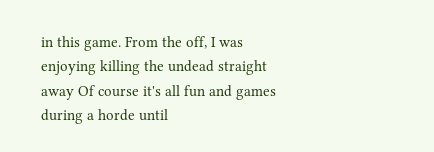in this game. From the off, I was enjoying killing the undead straight away Of course it's all fun and games during a horde until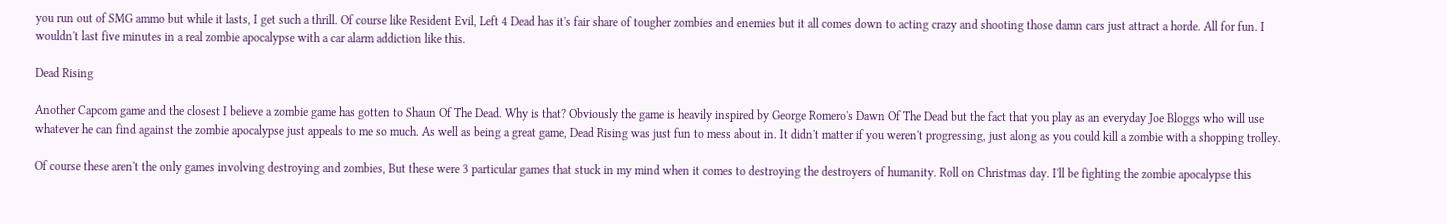you run out of SMG ammo but while it lasts, I get such a thrill. Of course like Resident Evil, Left 4 Dead has it's fair share of tougher zombies and enemies but it all comes down to acting crazy and shooting those damn cars just attract a horde. All for fun. I wouldn't last five minutes in a real zombie apocalypse with a car alarm addiction like this.

Dead Rising

Another Capcom game and the closest I believe a zombie game has gotten to Shaun Of The Dead. Why is that? Obviously the game is heavily inspired by George Romero's Dawn Of The Dead but the fact that you play as an everyday Joe Bloggs who will use whatever he can find against the zombie apocalypse just appeals to me so much. As well as being a great game, Dead Rising was just fun to mess about in. It didn't matter if you weren't progressing, just along as you could kill a zombie with a shopping trolley.

Of course these aren't the only games involving destroying and zombies, But these were 3 particular games that stuck in my mind when it comes to destroying the destroyers of humanity. Roll on Christmas day. I'll be fighting the zombie apocalypse this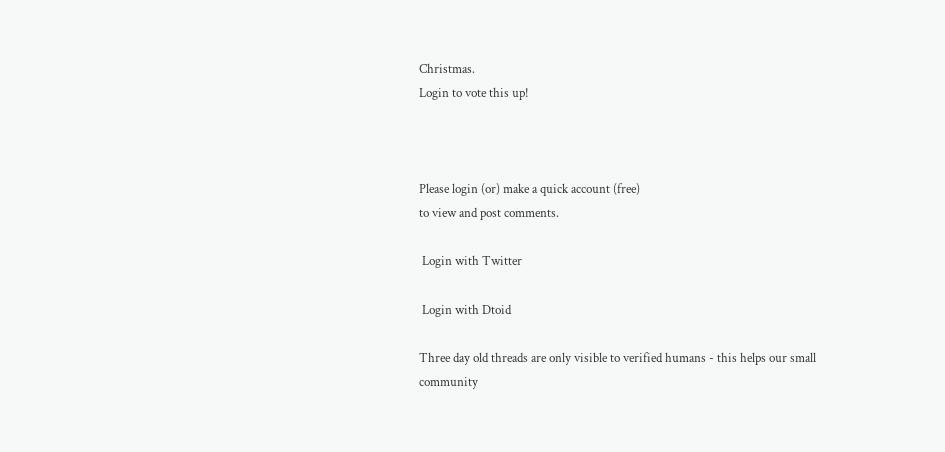Christmas.
Login to vote this up!



Please login (or) make a quick account (free)
to view and post comments.

 Login with Twitter

 Login with Dtoid

Three day old threads are only visible to verified humans - this helps our small community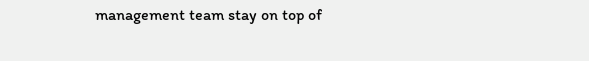management team stay on top of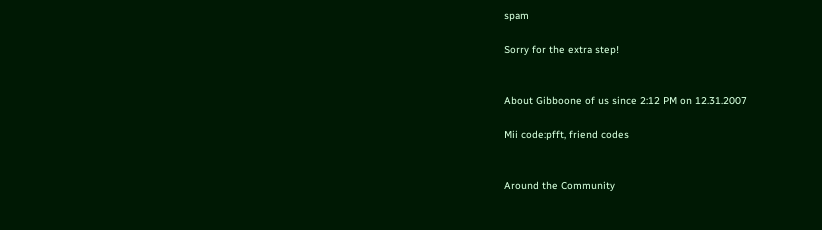spam

Sorry for the extra step!


About Gibboone of us since 2:12 PM on 12.31.2007

Mii code:pfft, friend codes


Around the Community